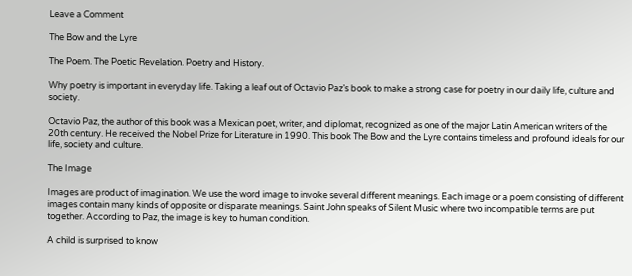Leave a Comment

The Bow and the Lyre

The Poem. The Poetic Revelation. Poetry and History.

Why poetry is important in everyday life. Taking a leaf out of Octavio Paz’s book to make a strong case for poetry in our daily life, culture and society.

Octavio Paz, the author of this book was a Mexican poet, writer, and diplomat, recognized as one of the major Latin American writers of the 20th century. He received the Nobel Prize for Literature in 1990. This book The Bow and the Lyre contains timeless and profound ideals for our life, society and culture.

The Image

Images are product of imagination. We use the word image to invoke several different meanings. Each image or a poem consisting of different images contain many kinds of opposite or disparate meanings. Saint John speaks of Silent Music where two incompatible terms are put together. According to Paz, the image is key to human condition.

A child is surprised to know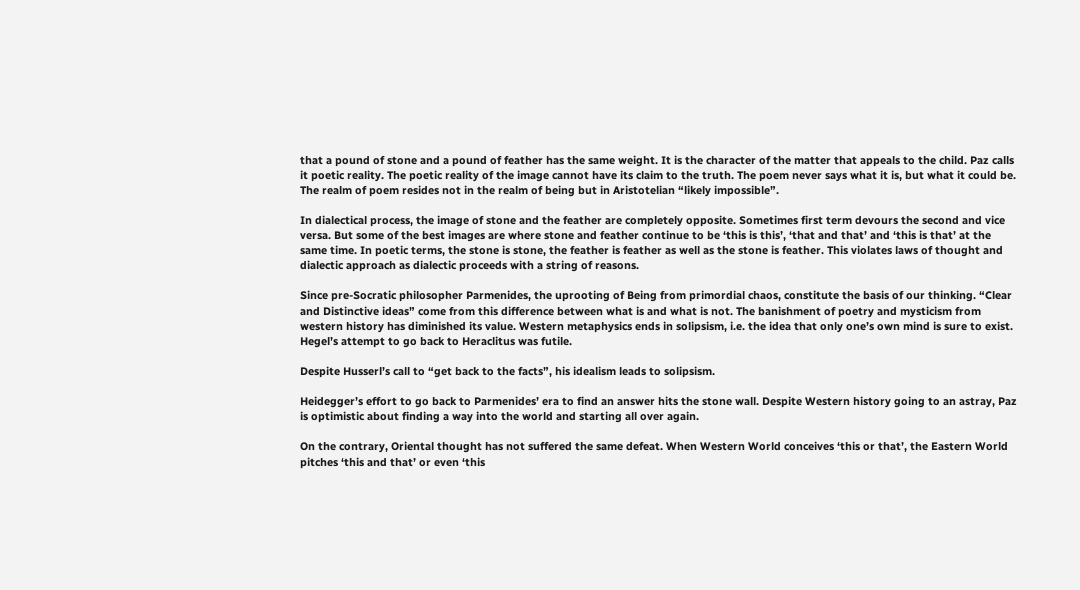that a pound of stone and a pound of feather has the same weight. It is the character of the matter that appeals to the child. Paz calls it poetic reality. The poetic reality of the image cannot have its claim to the truth. The poem never says what it is, but what it could be. The realm of poem resides not in the realm of being but in Aristotelian “likely impossible”.

In dialectical process, the image of stone and the feather are completely opposite. Sometimes first term devours the second and vice versa. But some of the best images are where stone and feather continue to be ‘this is this’, ‘that and that’ and ‘this is that’ at the same time. In poetic terms, the stone is stone, the feather is feather as well as the stone is feather. This violates laws of thought and dialectic approach as dialectic proceeds with a string of reasons.

Since pre-Socratic philosopher Parmenides, the uprooting of Being from primordial chaos, constitute the basis of our thinking. “Clear and Distinctive ideas” come from this difference between what is and what is not. The banishment of poetry and mysticism from western history has diminished its value. Western metaphysics ends in solipsism, i.e. the idea that only one’s own mind is sure to exist. Hegel’s attempt to go back to Heraclitus was futile.

Despite Husserl’s call to “get back to the facts”, his idealism leads to solipsism.

Heidegger’s effort to go back to Parmenides’ era to find an answer hits the stone wall. Despite Western history going to an astray, Paz is optimistic about finding a way into the world and starting all over again.

On the contrary, Oriental thought has not suffered the same defeat. When Western World conceives ‘this or that’, the Eastern World pitches ‘this and that’ or even ‘this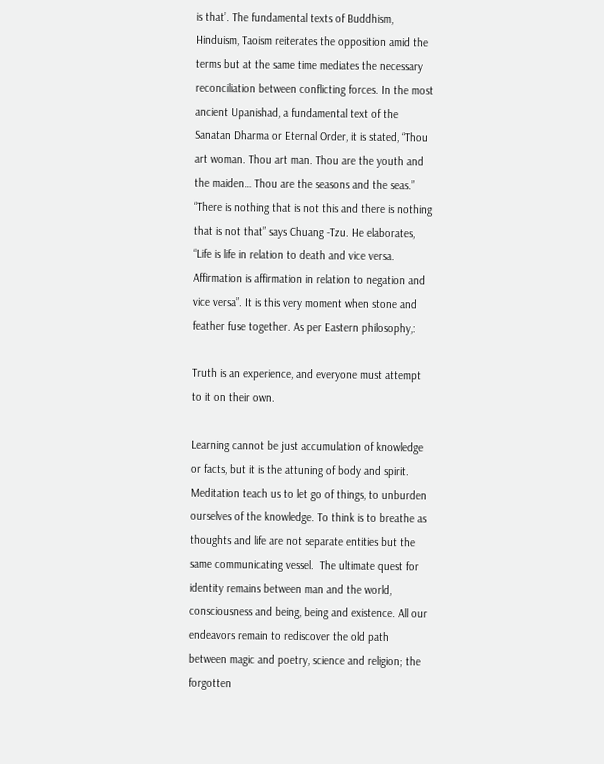is that’. The fundamental texts of Buddhism, Hinduism, Taoism reiterates the opposition amid the terms but at the same time mediates the necessary reconciliation between conflicting forces. In the most ancient Upanishad, a fundamental text of the Sanatan Dharma or Eternal Order, it is stated, “Thou art woman. Thou art man. Thou are the youth and the maiden… Thou are the seasons and the seas.” “There is nothing that is not this and there is nothing that is not that” says Chuang -Tzu. He elaborates, “Life is life in relation to death and vice versa. Affirmation is affirmation in relation to negation and vice versa”. It is this very moment when stone and feather fuse together. As per Eastern philosophy,:

Truth is an experience, and everyone must attempt to it on their own.

Learning cannot be just accumulation of knowledge or facts, but it is the attuning of body and spirit. Meditation teach us to let go of things, to unburden ourselves of the knowledge. To think is to breathe as thoughts and life are not separate entities but the same communicating vessel.  The ultimate quest for identity remains between man and the world, consciousness and being, being and existence. All our endeavors remain to rediscover the old path between magic and poetry, science and religion; the forgotten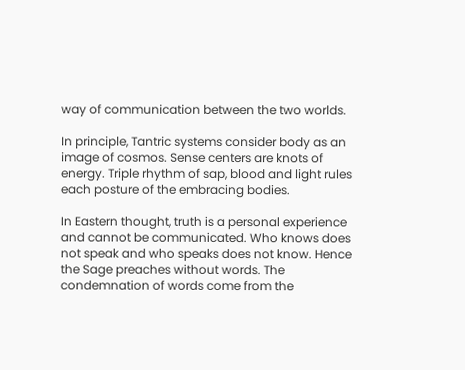way of communication between the two worlds.

In principle, Tantric systems consider body as an image of cosmos. Sense centers are knots of energy. Triple rhythm of sap, blood and light rules each posture of the embracing bodies.

In Eastern thought, truth is a personal experience and cannot be communicated. Who knows does not speak and who speaks does not know. Hence the Sage preaches without words. The condemnation of words come from the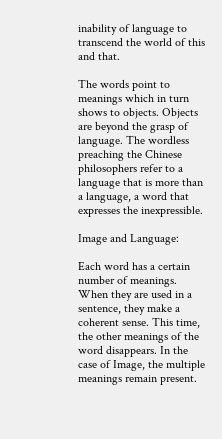inability of language to transcend the world of this and that.

The words point to meanings which in turn shows to objects. Objects are beyond the grasp of language. The wordless preaching the Chinese philosophers refer to a language that is more than a language, a word that expresses the inexpressible.

Image and Language:

Each word has a certain number of meanings. When they are used in a sentence, they make a coherent sense. This time, the other meanings of the word disappears. In the case of Image, the multiple meanings remain present.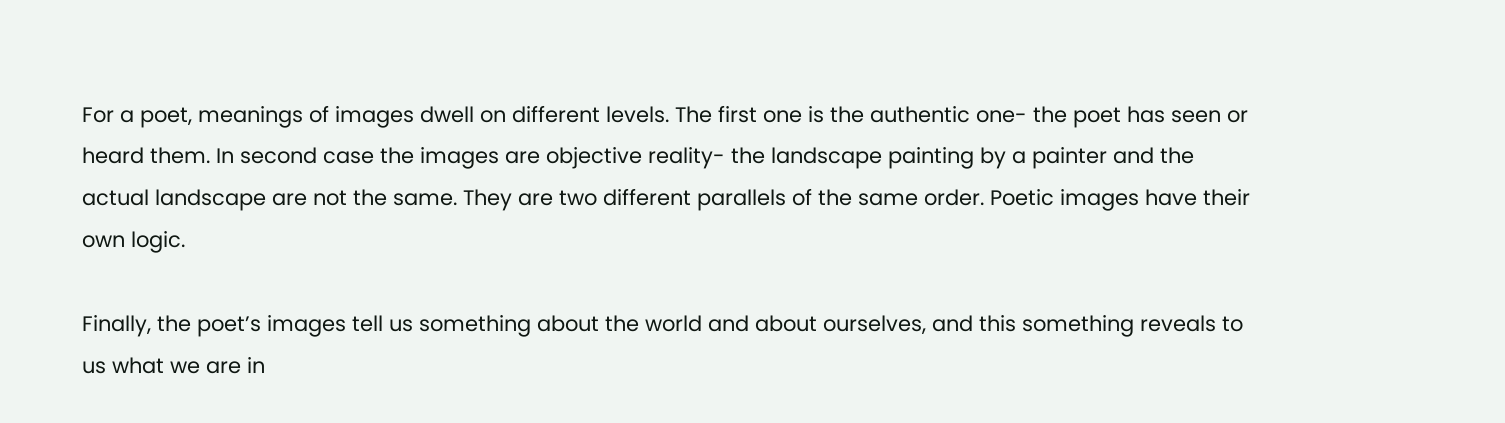For a poet, meanings of images dwell on different levels. The first one is the authentic one- the poet has seen or heard them. In second case the images are objective reality- the landscape painting by a painter and the actual landscape are not the same. They are two different parallels of the same order. Poetic images have their own logic.

Finally, the poet’s images tell us something about the world and about ourselves, and this something reveals to us what we are in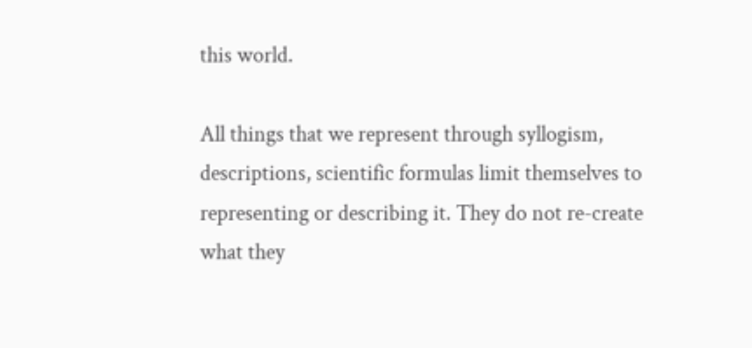this world.

All things that we represent through syllogism, descriptions, scientific formulas limit themselves to representing or describing it. They do not re-create what they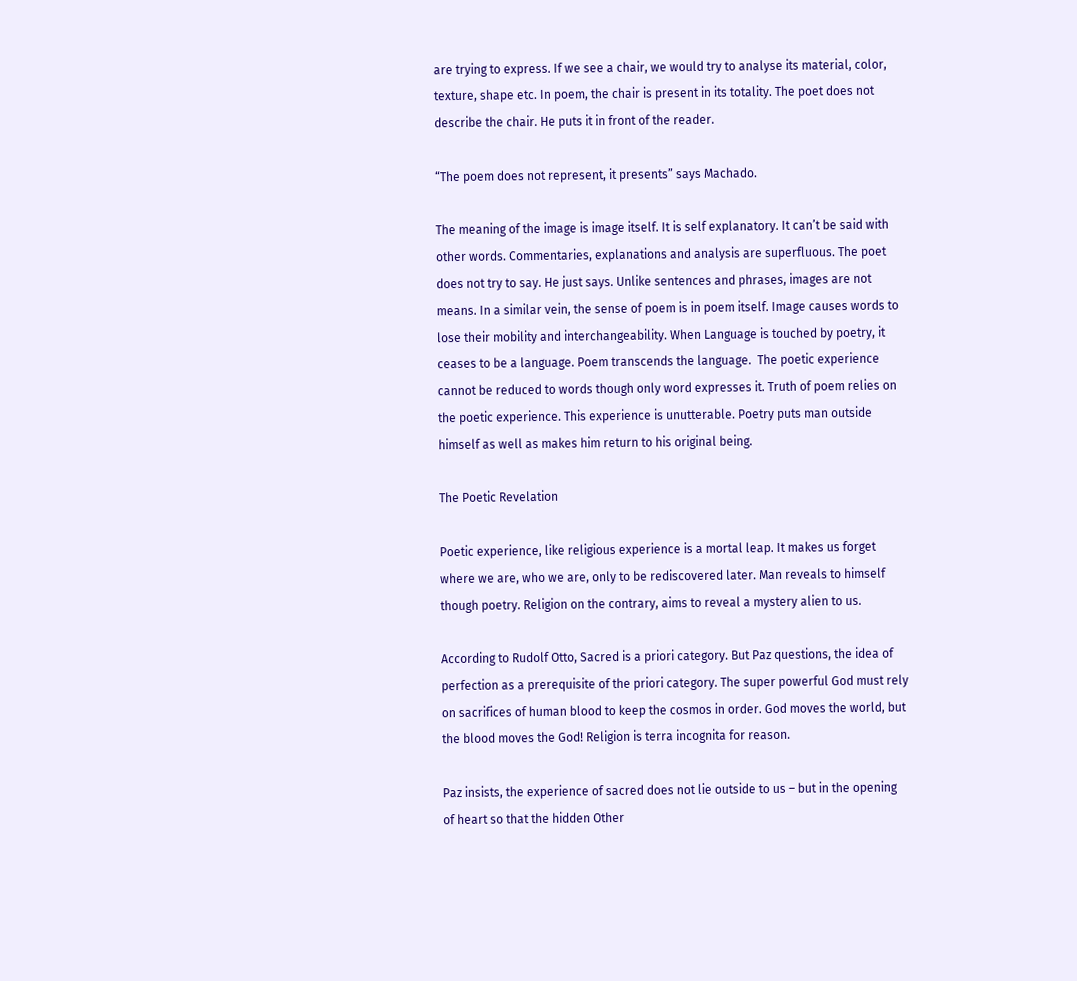are trying to express. If we see a chair, we would try to analyse its material, color, texture, shape etc. In poem, the chair is present in its totality. The poet does not describe the chair. He puts it in front of the reader.

“The poem does not represent, it presents” says Machado.

The meaning of the image is image itself. It is self explanatory. It can’t be said with other words. Commentaries, explanations and analysis are superfluous. The poet does not try to say. He just says. Unlike sentences and phrases, images are not means. In a similar vein, the sense of poem is in poem itself. Image causes words to lose their mobility and interchangeability. When Language is touched by poetry, it ceases to be a language. Poem transcends the language.  The poetic experience cannot be reduced to words though only word expresses it. Truth of poem relies on the poetic experience. This experience is unutterable. Poetry puts man outside himself as well as makes him return to his original being.

The Poetic Revelation

Poetic experience, like religious experience is a mortal leap. It makes us forget where we are, who we are, only to be rediscovered later. Man reveals to himself though poetry. Religion on the contrary, aims to reveal a mystery alien to us.

According to Rudolf Otto, Sacred is a priori category. But Paz questions, the idea of perfection as a prerequisite of the priori category. The super powerful God must rely on sacrifices of human blood to keep the cosmos in order. God moves the world, but the blood moves the God! Religion is terra incognita for reason.

Paz insists, the experience of sacred does not lie outside to us – but in the opening of heart so that the hidden Other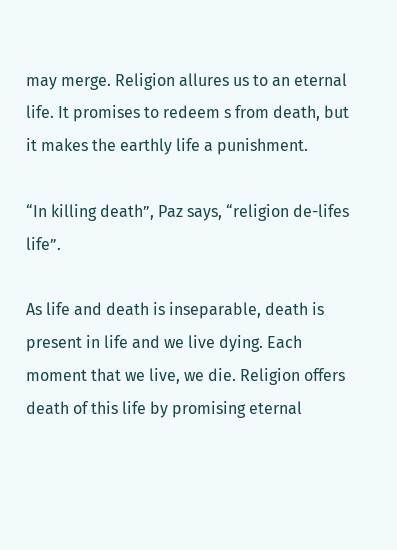may merge. Religion allures us to an eternal life. It promises to redeem s from death, but it makes the earthly life a punishment.

“In killing death”, Paz says, “religion de-lifes life”.

As life and death is inseparable, death is present in life and we live dying. Each moment that we live, we die. Religion offers death of this life by promising eternal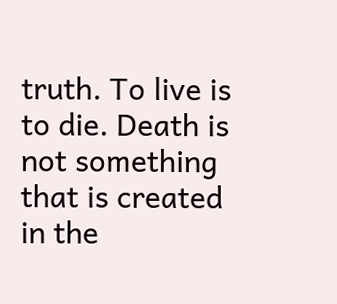truth. To live is to die. Death is not something that is created in the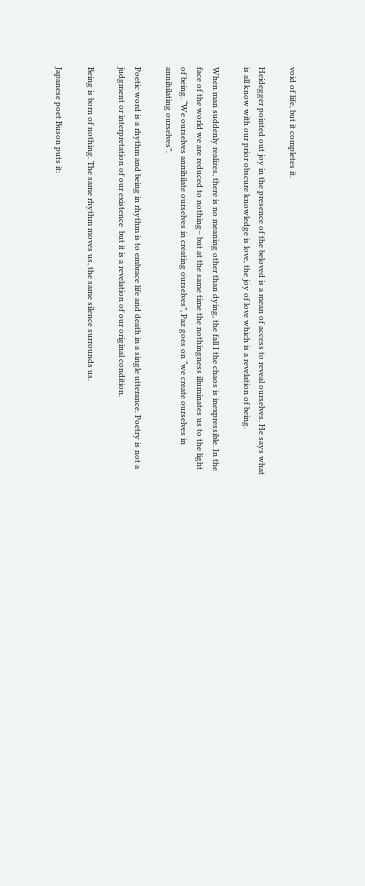void of life, but it completes it.

Heidegger pointed out joy in the presence of the beloved is a mean of access to reveal ourselves. He says what is all know with our prior obscure knowledge is love, the joy of love which is a revelation of being.

When man suddenly realizes, there is no meaning other than dying, the fall I the chaos is inexpressible. In the face of the world we are reduced to nothing– but at the same time the nothingness illuminates us to the light of being. “We ourselves annihilate ourselves in creating ourselves”, Paz goes on “we create ourselves in annihilating ourselves”.

Poetic word is a rhythm and being in rhythm is to embrace life and death in a single utterance. Poetry is not a judgment or interpretation of our existence  but it is a revelation of our original condition.

Being is born of nothing. The same rhythm moves us, the same silence surrounds us.

Japanese poet Buson puts it: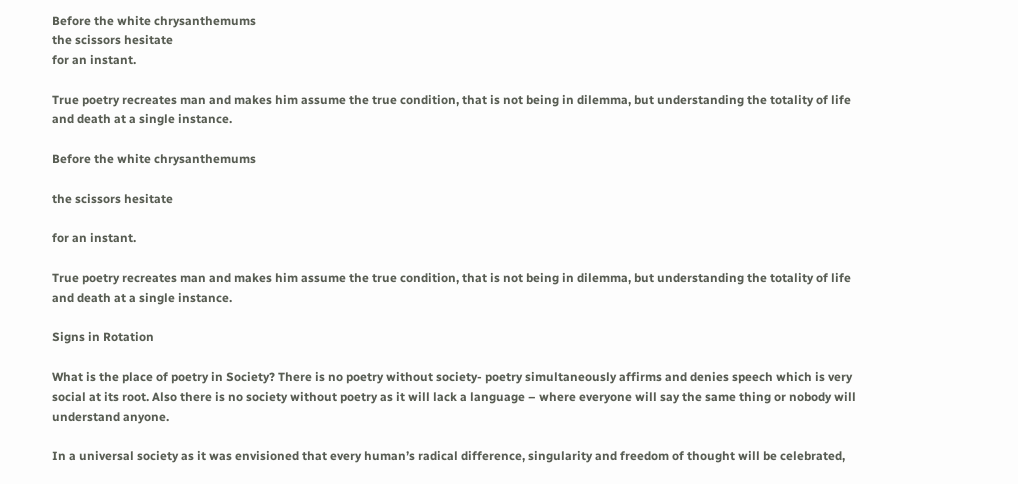Before the white chrysanthemums
the scissors hesitate
for an instant.

True poetry recreates man and makes him assume the true condition, that is not being in dilemma, but understanding the totality of life and death at a single instance.

Before the white chrysanthemums

the scissors hesitate

for an instant.

True poetry recreates man and makes him assume the true condition, that is not being in dilemma, but understanding the totality of life and death at a single instance.

Signs in Rotation

What is the place of poetry in Society? There is no poetry without society- poetry simultaneously affirms and denies speech which is very social at its root. Also there is no society without poetry as it will lack a language – where everyone will say the same thing or nobody will understand anyone.

In a universal society as it was envisioned that every human’s radical difference, singularity and freedom of thought will be celebrated,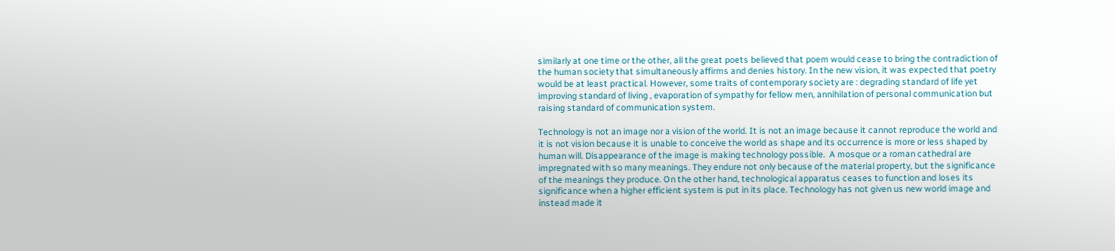similarly at one time or the other, all the great poets believed that poem would cease to bring the contradiction of the human society that simultaneously affirms and denies history. In the new vision, it was expected that poetry would be at least practical. However, some traits of contemporary society are : degrading standard of life yet improving standard of living , evaporation of sympathy for fellow men, annihilation of personal communication but raising standard of communication system.

Technology is not an image nor a vision of the world. It is not an image because it cannot reproduce the world and it is not vision because it is unable to conceive the world as shape and its occurrence is more or less shaped by human will. Disappearance of the image is making technology possible.  A mosque or a roman cathedral are impregnated with so many meanings. They endure not only because of the material property, but the significance of the meanings they produce. On the other hand, technological apparatus ceases to function and loses its significance when a higher efficient system is put in its place. Technology has not given us new world image and instead made it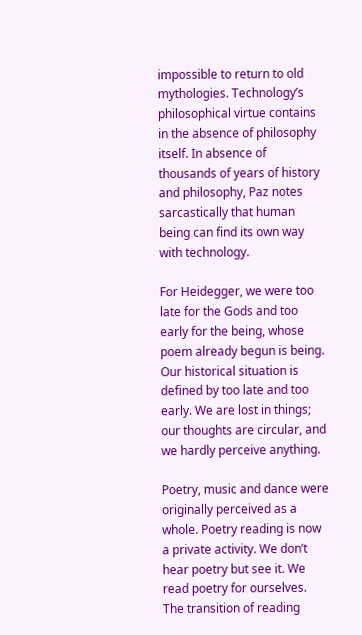impossible to return to old mythologies. Technology’s philosophical virtue contains in the absence of philosophy itself. In absence of thousands of years of history and philosophy, Paz notes sarcastically that human being can find its own way with technology.

For Heidegger, we were too late for the Gods and too early for the being, whose poem already begun is being. Our historical situation is defined by too late and too early. We are lost in things; our thoughts are circular, and we hardly perceive anything.

Poetry, music and dance were originally perceived as a whole. Poetry reading is now a private activity. We don’t hear poetry but see it. We read poetry for ourselves. The transition of reading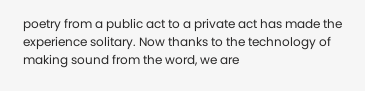poetry from a public act to a private act has made the experience solitary. Now thanks to the technology of making sound from the word, we are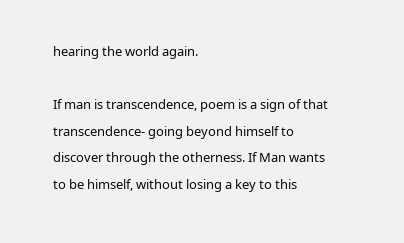hearing the world again.

If man is transcendence, poem is a sign of that transcendence- going beyond himself to discover through the otherness. If Man wants to be himself, without losing a key to this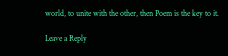world, to unite with the other, then Poem is the key to it.

Leave a Reply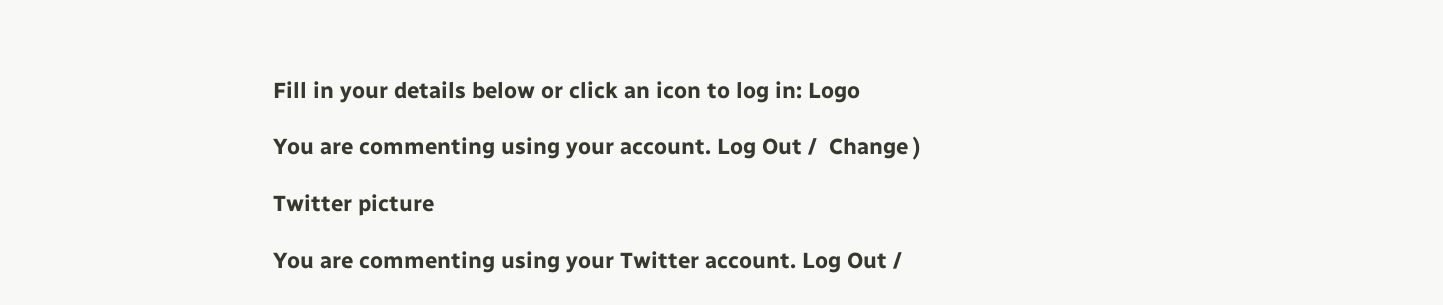Fill in your details below or click an icon to log in: Logo

You are commenting using your account. Log Out /  Change )

Twitter picture

You are commenting using your Twitter account. Log Out /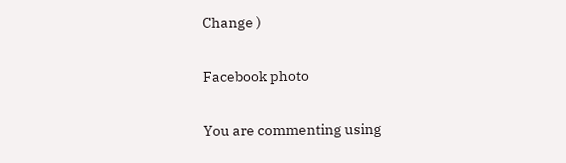Change )

Facebook photo

You are commenting using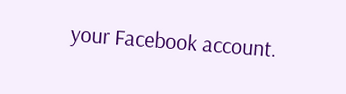your Facebook account.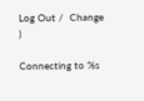Log Out /  Change )

Connecting to %s